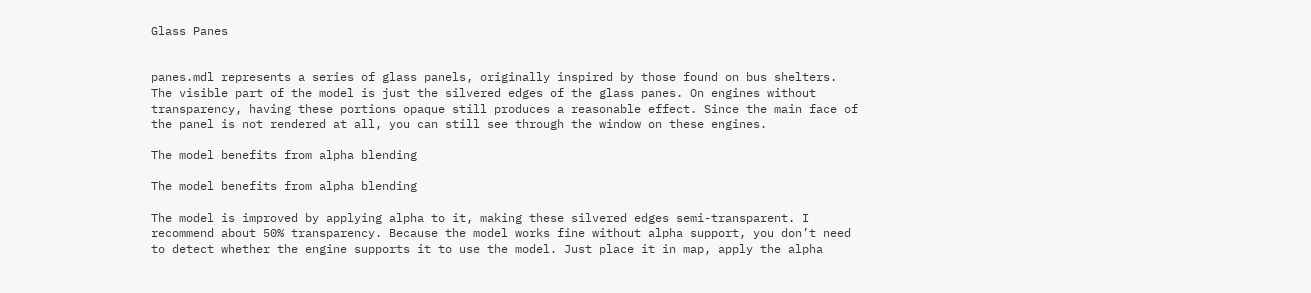Glass Panes


panes.mdl represents a series of glass panels, originally inspired by those found on bus shelters. The visible part of the model is just the silvered edges of the glass panes. On engines without transparency, having these portions opaque still produces a reasonable effect. Since the main face of the panel is not rendered at all, you can still see through the window on these engines.

The model benefits from alpha blending

The model benefits from alpha blending

The model is improved by applying alpha to it, making these silvered edges semi-transparent. I recommend about 50% transparency. Because the model works fine without alpha support, you don’t need to detect whether the engine supports it to use the model. Just place it in map, apply the alpha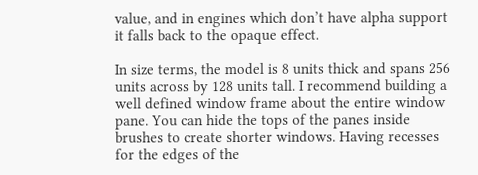value, and in engines which don’t have alpha support it falls back to the opaque effect.

In size terms, the model is 8 units thick and spans 256 units across by 128 units tall. I recommend building a well defined window frame about the entire window pane. You can hide the tops of the panes inside brushes to create shorter windows. Having recesses for the edges of the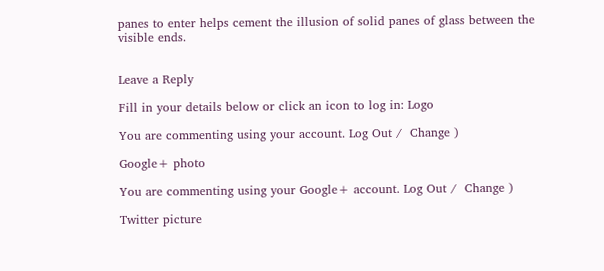panes to enter helps cement the illusion of solid panes of glass between the visible ends.


Leave a Reply

Fill in your details below or click an icon to log in: Logo

You are commenting using your account. Log Out /  Change )

Google+ photo

You are commenting using your Google+ account. Log Out /  Change )

Twitter picture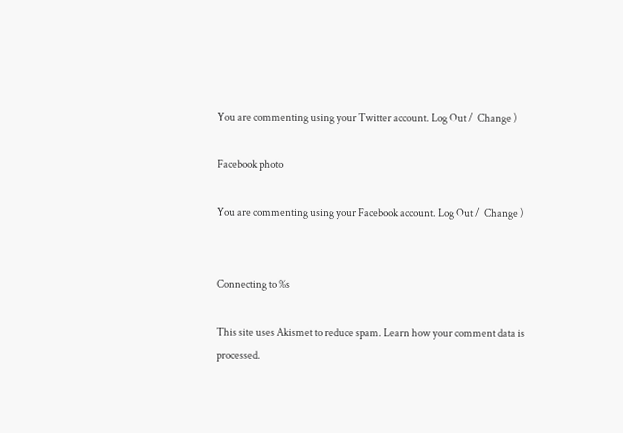You are commenting using your Twitter account. Log Out /  Change )

Facebook photo

You are commenting using your Facebook account. Log Out /  Change )


Connecting to %s

This site uses Akismet to reduce spam. Learn how your comment data is processed.